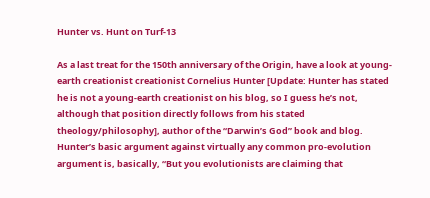Hunter vs. Hunt on Turf-13

As a last treat for the 150th anniversary of the Origin, have a look at young-earth creationist creationist Cornelius Hunter [Update: Hunter has stated he is not a young-earth creationist on his blog, so I guess he’s not, although that position directly follows from his stated theology/philosophy], author of the “Darwin’s God” book and blog. Hunter’s basic argument against virtually any common pro-evolution argument is, basically, “But you evolutionists are claiming that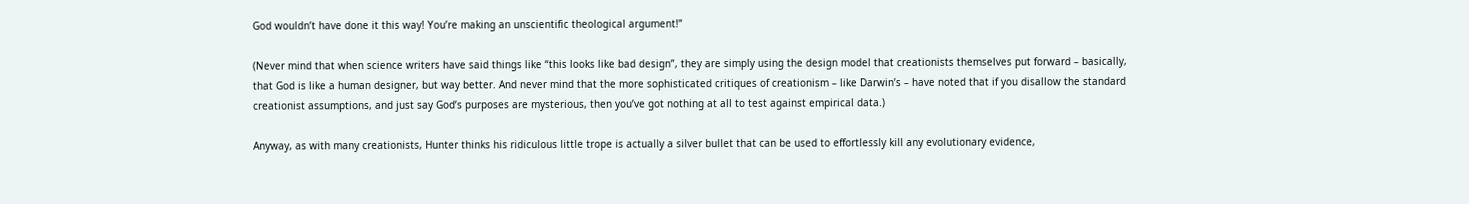God wouldn’t have done it this way! You’re making an unscientific theological argument!”

(Never mind that when science writers have said things like “this looks like bad design”, they are simply using the design model that creationists themselves put forward – basically, that God is like a human designer, but way better. And never mind that the more sophisticated critiques of creationism – like Darwin’s – have noted that if you disallow the standard creationist assumptions, and just say God’s purposes are mysterious, then you’ve got nothing at all to test against empirical data.)

Anyway, as with many creationists, Hunter thinks his ridiculous little trope is actually a silver bullet that can be used to effortlessly kill any evolutionary evidence,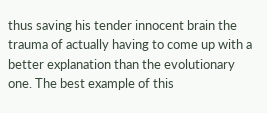thus saving his tender innocent brain the trauma of actually having to come up with a better explanation than the evolutionary one. The best example of this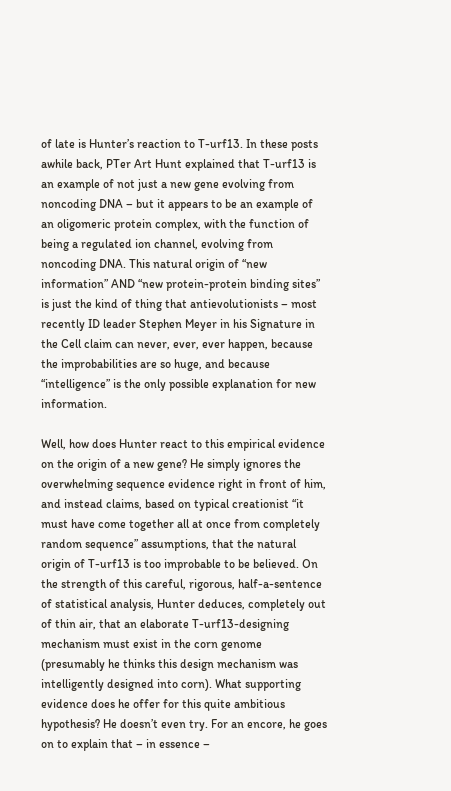of late is Hunter’s reaction to T-urf13. In these posts awhile back, PTer Art Hunt explained that T-urf13 is an example of not just a new gene evolving from noncoding DNA – but it appears to be an example of an oligomeric protein complex, with the function of being a regulated ion channel, evolving from noncoding DNA. This natural origin of “new information” AND “new protein-protein binding sites” is just the kind of thing that antievolutionists – most recently ID leader Stephen Meyer in his Signature in the Cell claim can never, ever, ever happen, because the improbabilities are so huge, and because “intelligence” is the only possible explanation for new information.

Well, how does Hunter react to this empirical evidence on the origin of a new gene? He simply ignores the overwhelming sequence evidence right in front of him, and instead claims, based on typical creationist “it must have come together all at once from completely random sequence” assumptions, that the natural origin of T-urf13 is too improbable to be believed. On the strength of this careful, rigorous, half-a-sentence of statistical analysis, Hunter deduces, completely out of thin air, that an elaborate T-urf13-designing mechanism must exist in the corn genome (presumably he thinks this design mechanism was intelligently designed into corn). What supporting evidence does he offer for this quite ambitious hypothesis? He doesn’t even try. For an encore, he goes on to explain that – in essence –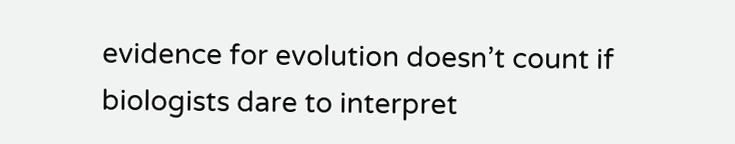evidence for evolution doesn’t count if biologists dare to interpret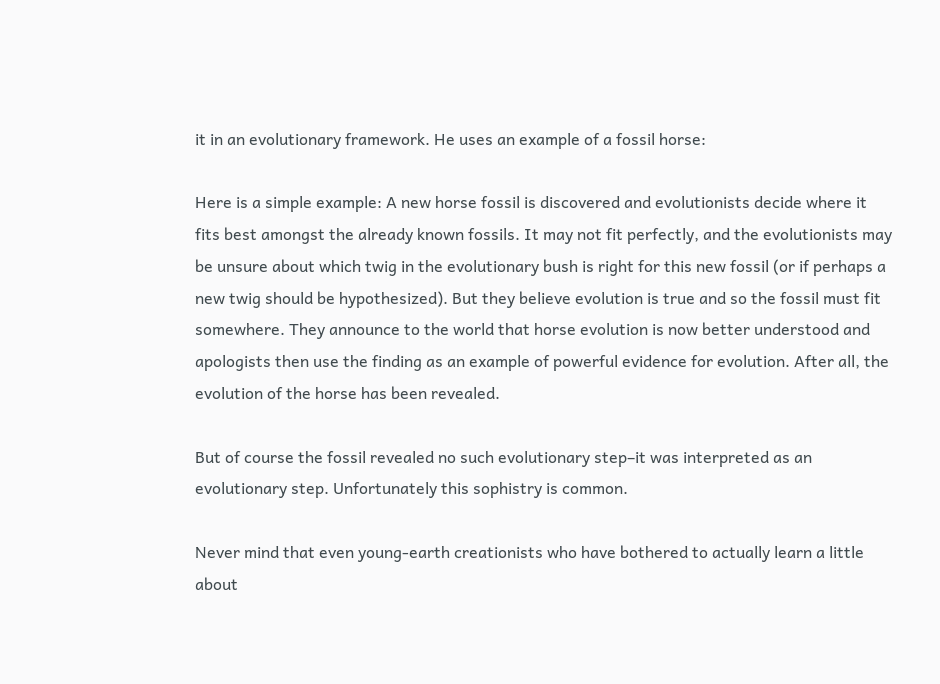it in an evolutionary framework. He uses an example of a fossil horse:

Here is a simple example: A new horse fossil is discovered and evolutionists decide where it fits best amongst the already known fossils. It may not fit perfectly, and the evolutionists may be unsure about which twig in the evolutionary bush is right for this new fossil (or if perhaps a new twig should be hypothesized). But they believe evolution is true and so the fossil must fit somewhere. They announce to the world that horse evolution is now better understood and apologists then use the finding as an example of powerful evidence for evolution. After all, the evolution of the horse has been revealed.

But of course the fossil revealed no such evolutionary step–it was interpreted as an evolutionary step. Unfortunately this sophistry is common.

Never mind that even young-earth creationists who have bothered to actually learn a little about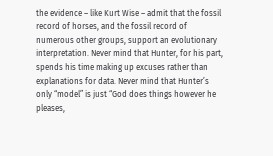the evidence – like Kurt Wise – admit that the fossil record of horses, and the fossil record of numerous other groups, support an evolutionary interpretation. Never mind that Hunter, for his part, spends his time making up excuses rather than explanations for data. Never mind that Hunter’s only “model” is just “God does things however he pleases,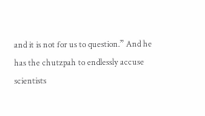and it is not for us to question.” And he has the chutzpah to endlessly accuse scientists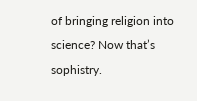of bringing religion into science? Now that’s sophistry.